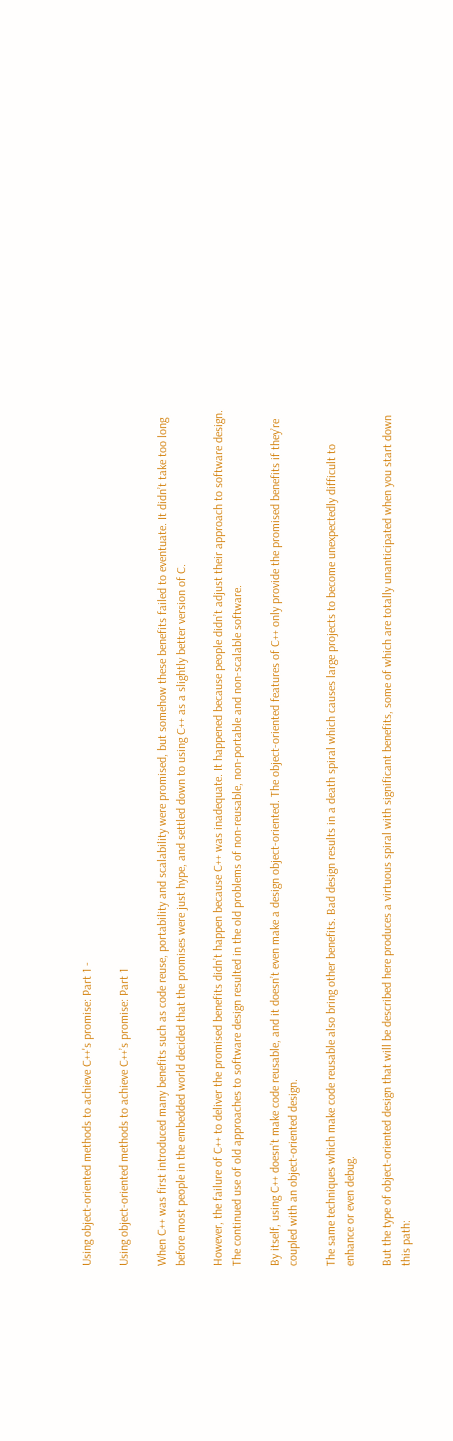Using object-oriented methods to achieve C++'s promise: Part 1 -

Using object-oriented methods to achieve C++’s promise: Part 1

When C++ was first introduced many benefits such as code reuse, portability and scalability were promised, but somehow these benefits failed to eventuate. It didn’t take too long before most people in the embedded world decided that the promises were just hype, and settled down to using C++ as a slightly better version of C.

However, the failure of C++ to deliver the promised benefits didn’t happen because C++ was inadequate. It happened because people didn’t adjust their approach to software design. The continued use of old approaches to software design resulted in the old problems of non-reusable, non-portable and non-scalable software.

By itself, using C++ doesn’t make code reusable, and it doesn’t even make a design object-oriented. The object-oriented features of C++ only provide the promised benefits if they’re coupled with an object-oriented design.

The same techniques which make code reusable also bring other benefits. Bad design results in a death spiral which causes large projects to become unexpectedly difficult to enhance or even debug.

But the type of object-oriented design that will be described here produces a virtuous spiral with significant benefits, some of which are totally unanticipated when you start down this path: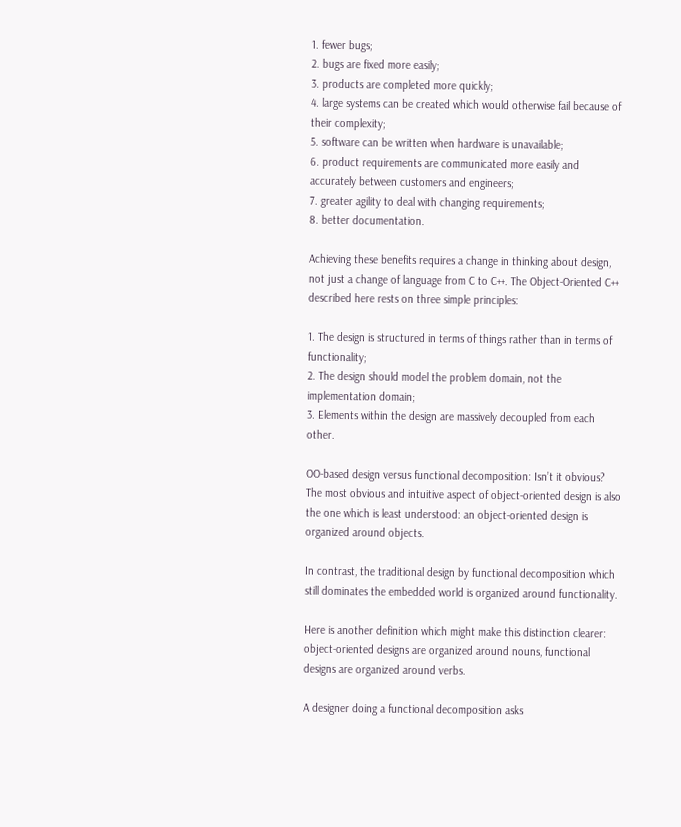1. fewer bugs;
2. bugs are fixed more easily;
3. products are completed more quickly;
4. large systems can be created which would otherwise fail because of their complexity;
5. software can be written when hardware is unavailable;
6. product requirements are communicated more easily and accurately between customers and engineers;
7. greater agility to deal with changing requirements;
8. better documentation.

Achieving these benefits requires a change in thinking about design, not just a change of language from C to C++. The Object-Oriented C++ described here rests on three simple principles:

1. The design is structured in terms of things rather than in terms of functionality;
2. The design should model the problem domain, not the implementation domain;
3. Elements within the design are massively decoupled from each other.

OO-based design versus functional decomposition: Isn’t it obvious?
The most obvious and intuitive aspect of object-oriented design is also the one which is least understood: an object-oriented design is organized around objects.

In contrast, the traditional design by functional decomposition which still dominates the embedded world is organized around functionality.

Here is another definition which might make this distinction clearer: object-oriented designs are organized around nouns, functional designs are organized around verbs.

A designer doing a functional decomposition asks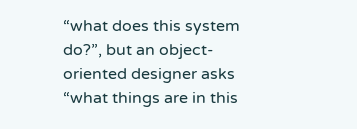“what does this system do?”, but an object-oriented designer asks “what things are in this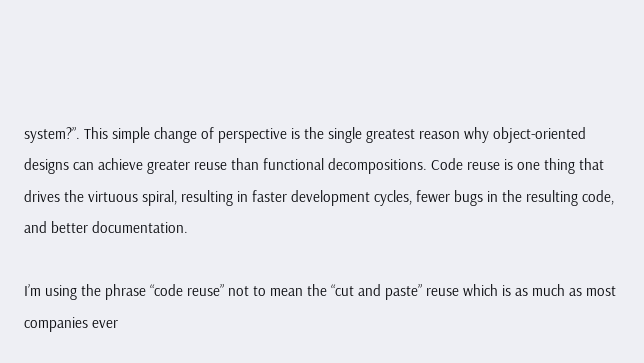system?”. This simple change of perspective is the single greatest reason why object-oriented designs can achieve greater reuse than functional decompositions. Code reuse is one thing that drives the virtuous spiral, resulting in faster development cycles, fewer bugs in the resulting code, and better documentation.

I’m using the phrase “code reuse” not to mean the “cut and paste” reuse which is as much as most companies ever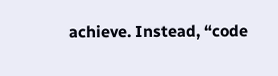achieve. Instead, “code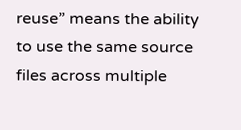reuse” means the ability to use the same source files across multiple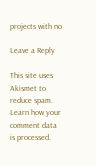projects with no

Leave a Reply

This site uses Akismet to reduce spam. Learn how your comment data is processed.